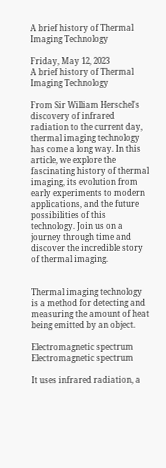A brief history of Thermal Imaging Technology

Friday, May 12, 2023
A brief history of Thermal Imaging Technology

From Sir William Herschel's discovery of infrared radiation to the current day, thermal imaging technology has come a long way. In this article, we explore the fascinating history of thermal imaging, its evolution from early experiments to modern applications, and the future possibilities of this technology. Join us on a journey through time and discover the incredible story of thermal imaging.


Thermal imaging technology is a method for detecting and measuring the amount of heat being emitted by an object.

Electromagnetic spectrum
Electromagnetic spectrum

It uses infrared radiation, a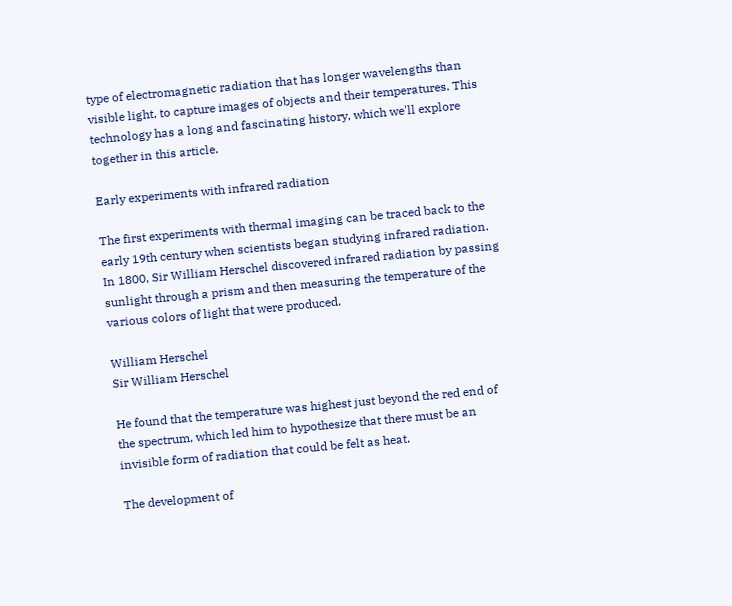type of electromagnetic radiation that has longer wavelengths than visible light, to capture images of objects and their temperatures. This technology has a long and fascinating history, which we'll explore together in this article.

Early experiments with infrared radiation

The first experiments with thermal imaging can be traced back to the early 19th century when scientists began studying infrared radiation. In 1800, Sir William Herschel discovered infrared radiation by passing sunlight through a prism and then measuring the temperature of the various colors of light that were produced.

William Herschel
Sir William Herschel

He found that the temperature was highest just beyond the red end of the spectrum, which led him to hypothesize that there must be an invisible form of radiation that could be felt as heat.

The development of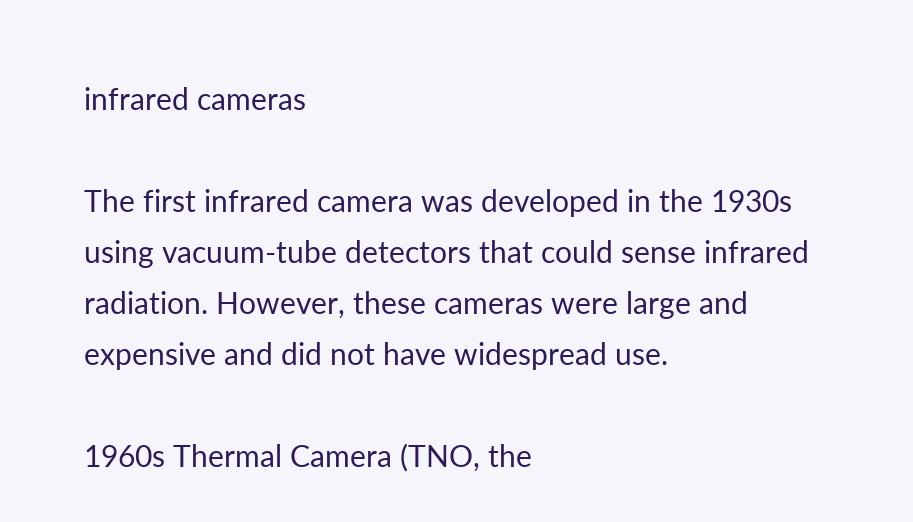infrared cameras

The first infrared camera was developed in the 1930s using vacuum-tube detectors that could sense infrared radiation. However, these cameras were large and expensive and did not have widespread use.

1960s Thermal Camera (TNO, the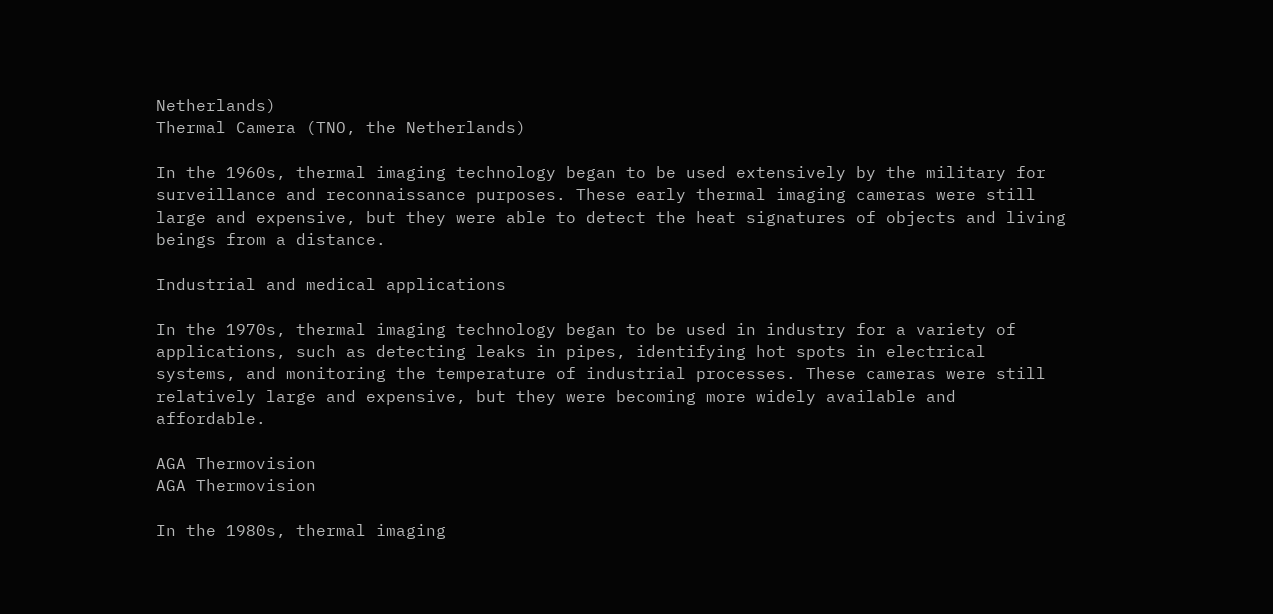Netherlands)
Thermal Camera (TNO, the Netherlands)

In the 1960s, thermal imaging technology began to be used extensively by the military for surveillance and reconnaissance purposes. These early thermal imaging cameras were still large and expensive, but they were able to detect the heat signatures of objects and living beings from a distance.

Industrial and medical applications

In the 1970s, thermal imaging technology began to be used in industry for a variety of applications, such as detecting leaks in pipes, identifying hot spots in electrical systems, and monitoring the temperature of industrial processes. These cameras were still relatively large and expensive, but they were becoming more widely available and affordable.

AGA Thermovision
AGA Thermovision

In the 1980s, thermal imaging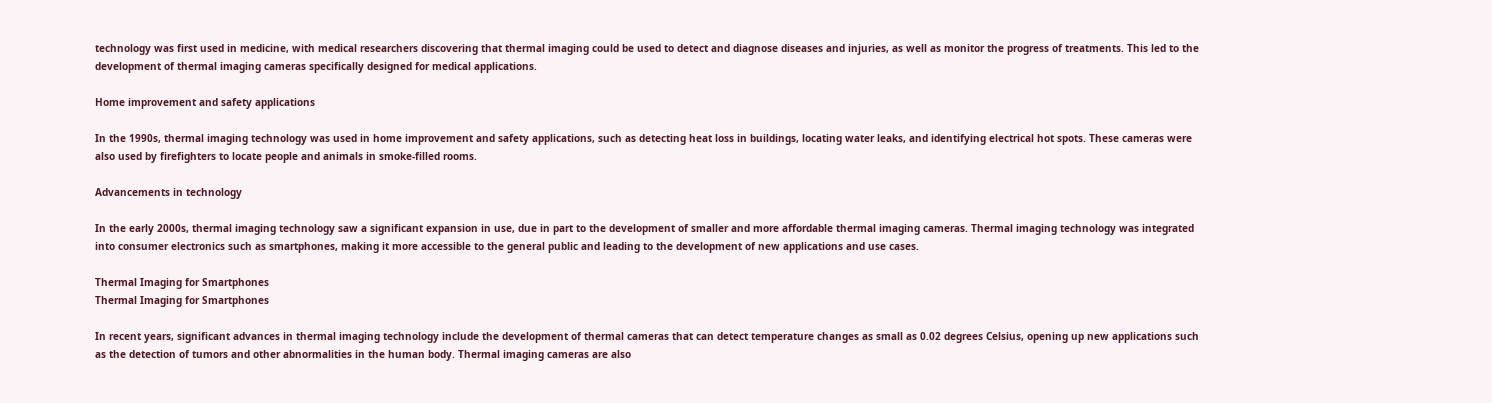technology was first used in medicine, with medical researchers discovering that thermal imaging could be used to detect and diagnose diseases and injuries, as well as monitor the progress of treatments. This led to the development of thermal imaging cameras specifically designed for medical applications.

Home improvement and safety applications

In the 1990s, thermal imaging technology was used in home improvement and safety applications, such as detecting heat loss in buildings, locating water leaks, and identifying electrical hot spots. These cameras were also used by firefighters to locate people and animals in smoke-filled rooms.

Advancements in technology

In the early 2000s, thermal imaging technology saw a significant expansion in use, due in part to the development of smaller and more affordable thermal imaging cameras. Thermal imaging technology was integrated into consumer electronics such as smartphones, making it more accessible to the general public and leading to the development of new applications and use cases.

Thermal Imaging for Smartphones
Thermal Imaging for Smartphones

In recent years, significant advances in thermal imaging technology include the development of thermal cameras that can detect temperature changes as small as 0.02 degrees Celsius, opening up new applications such as the detection of tumors and other abnormalities in the human body. Thermal imaging cameras are also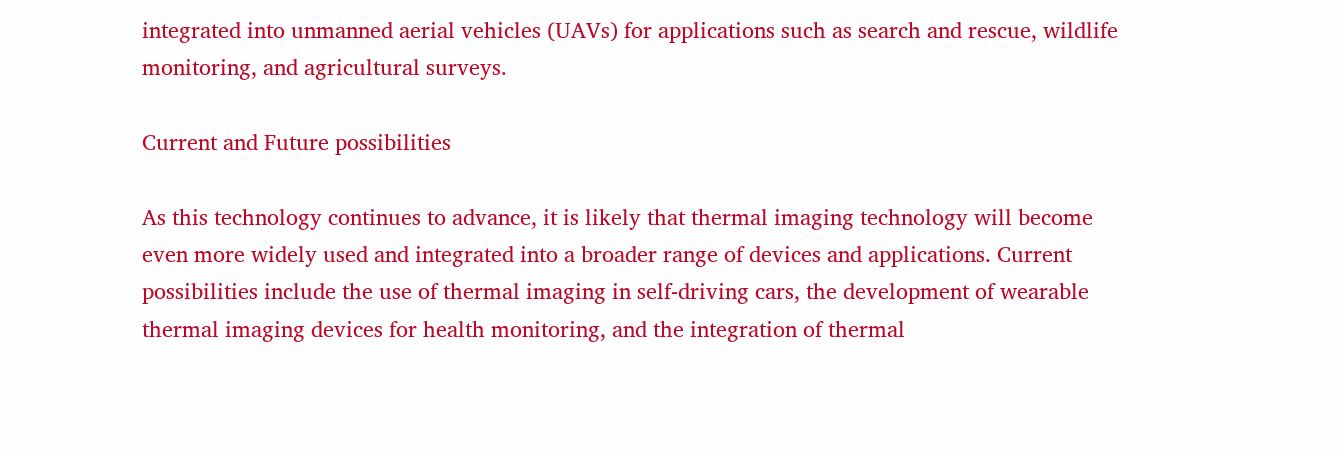integrated into unmanned aerial vehicles (UAVs) for applications such as search and rescue, wildlife monitoring, and agricultural surveys.

Current and Future possibilities

As this technology continues to advance, it is likely that thermal imaging technology will become even more widely used and integrated into a broader range of devices and applications. Current possibilities include the use of thermal imaging in self-driving cars, the development of wearable thermal imaging devices for health monitoring, and the integration of thermal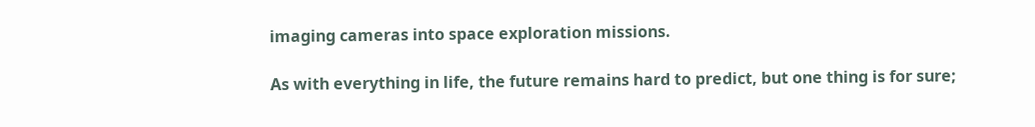imaging cameras into space exploration missions.

As with everything in life, the future remains hard to predict, but one thing is for sure;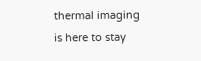thermal imaging is here to stay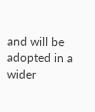and will be adopted in a wider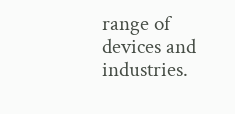range of devices and industries.